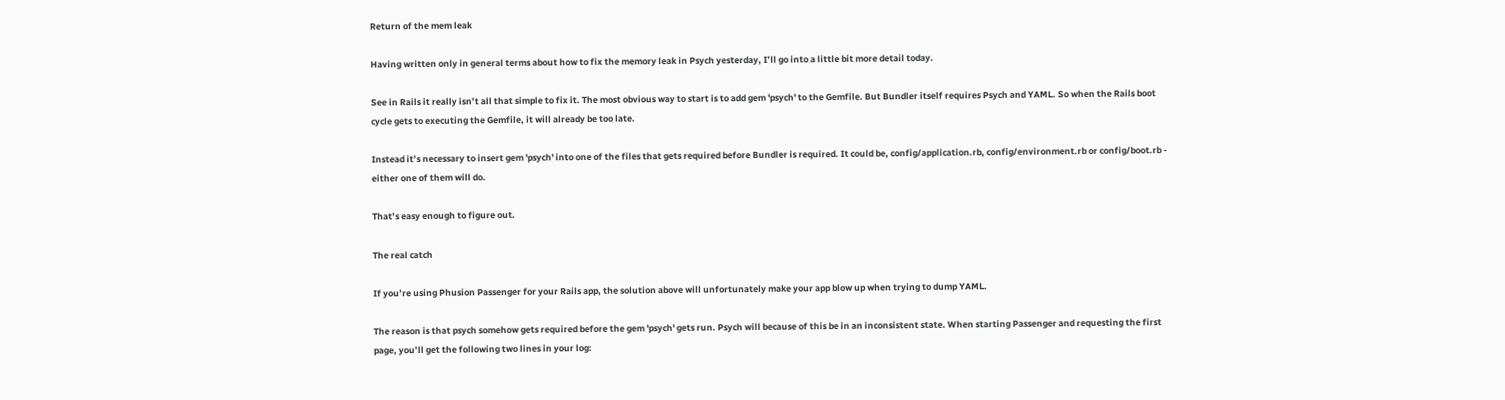Return of the mem leak

Having written only in general terms about how to fix the memory leak in Psych yesterday, I’ll go into a little bit more detail today.

See in Rails it really isn’t all that simple to fix it. The most obvious way to start is to add gem 'psych' to the Gemfile. But Bundler itself requires Psych and YAML. So when the Rails boot cycle gets to executing the Gemfile, it will already be too late.

Instead it’s necessary to insert gem 'psych' into one of the files that gets required before Bundler is required. It could be, config/application.rb, config/environment.rb or config/boot.rb - either one of them will do.

That’s easy enough to figure out.

The real catch

If you’re using Phusion Passenger for your Rails app, the solution above will unfortunately make your app blow up when trying to dump YAML.

The reason is that psych somehow gets required before the gem 'psych' gets run. Psych will because of this be in an inconsistent state. When starting Passenger and requesting the first page, you’ll get the following two lines in your log: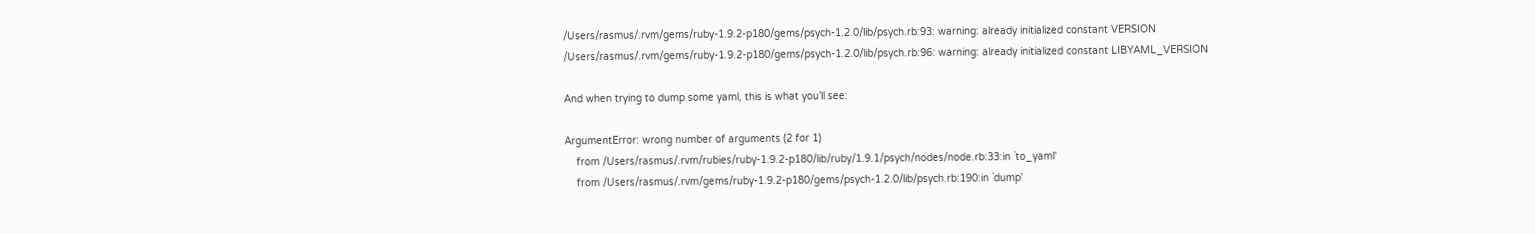/Users/rasmus/.rvm/gems/ruby-1.9.2-p180/gems/psych-1.2.0/lib/psych.rb:93: warning: already initialized constant VERSION
/Users/rasmus/.rvm/gems/ruby-1.9.2-p180/gems/psych-1.2.0/lib/psych.rb:96: warning: already initialized constant LIBYAML_VERSION

And when trying to dump some yaml, this is what you’ll see:

ArgumentError: wrong number of arguments (2 for 1)
    from /Users/rasmus/.rvm/rubies/ruby-1.9.2-p180/lib/ruby/1.9.1/psych/nodes/node.rb:33:in `to_yaml'
    from /Users/rasmus/.rvm/gems/ruby-1.9.2-p180/gems/psych-1.2.0/lib/psych.rb:190:in `dump'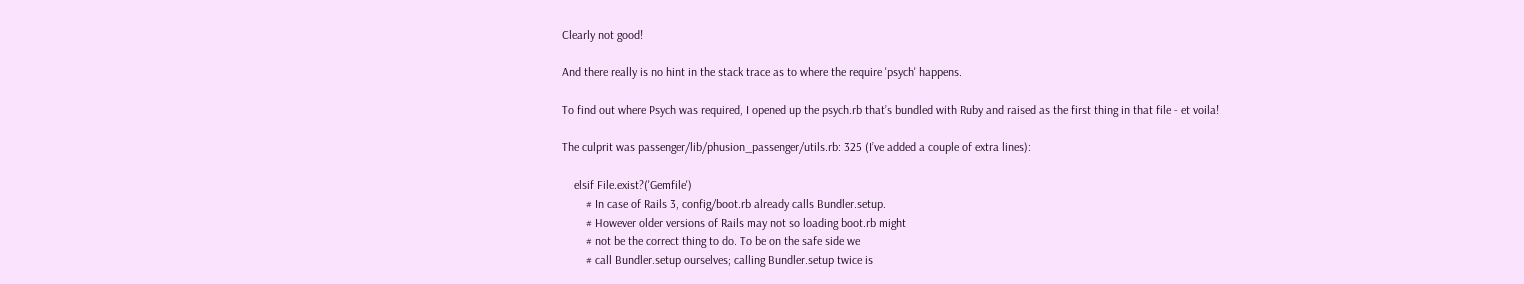Clearly not good!

And there really is no hint in the stack trace as to where the require 'psych' happens.

To find out where Psych was required, I opened up the psych.rb that’s bundled with Ruby and raised as the first thing in that file - et voila!

The culprit was passenger/lib/phusion_passenger/utils.rb: 325 (I’ve added a couple of extra lines):

    elsif File.exist?('Gemfile')
        # In case of Rails 3, config/boot.rb already calls Bundler.setup.
        # However older versions of Rails may not so loading boot.rb might
        # not be the correct thing to do. To be on the safe side we
        # call Bundler.setup ourselves; calling Bundler.setup twice is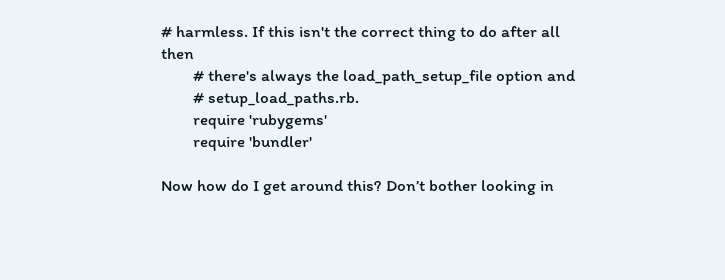# harmless. If this isn't the correct thing to do after all then
        # there's always the load_path_setup_file option and
        # setup_load_paths.rb.
        require 'rubygems'
        require 'bundler'

Now how do I get around this? Don’t bother looking in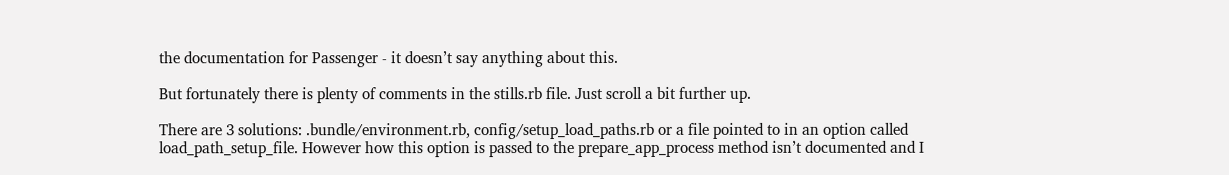the documentation for Passenger - it doesn’t say anything about this.

But fortunately there is plenty of comments in the stills.rb file. Just scroll a bit further up.

There are 3 solutions: .bundle/environment.rb, config/setup_load_paths.rb or a file pointed to in an option called load_path_setup_file. However how this option is passed to the prepare_app_process method isn’t documented and I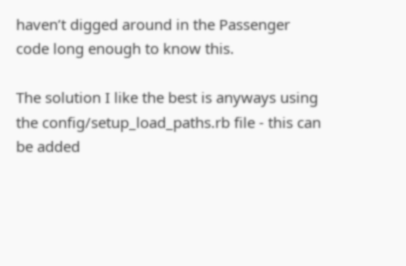haven’t digged around in the Passenger code long enough to know this.

The solution I like the best is anyways using the config/setup_load_paths.rb file - this can be added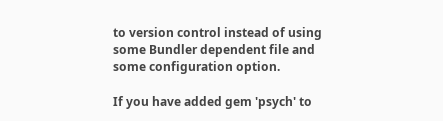to version control instead of using some Bundler dependent file and some configuration option.

If you have added gem 'psych' to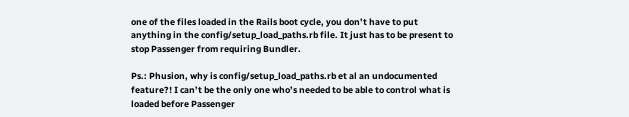one of the files loaded in the Rails boot cycle, you don’t have to put anything in the config/setup_load_paths.rb file. It just has to be present to stop Passenger from requiring Bundler.

Ps.: Phusion, why is config/setup_load_paths.rb et al an undocumented feature?! I can’t be the only one who’s needed to be able to control what is loaded before Passenger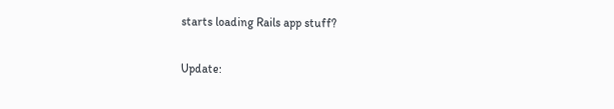starts loading Rails app stuff?

Update: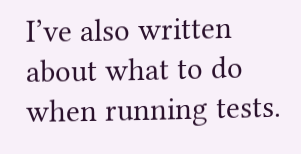I’ve also written about what to do when running tests.